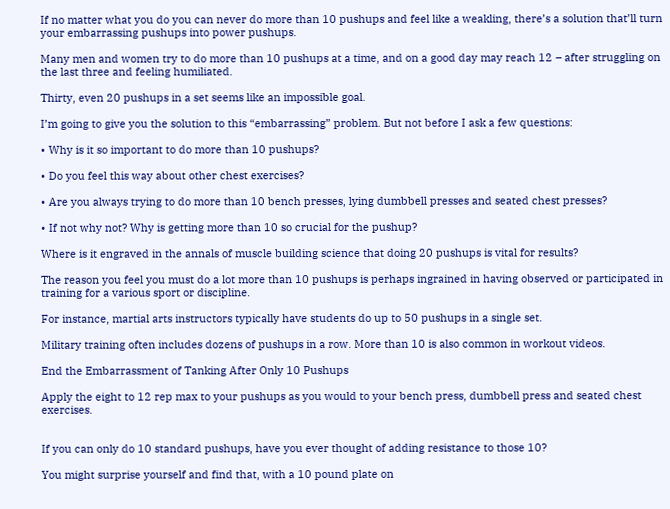If no matter what you do you can never do more than 10 pushups and feel like a weakling, there’s a solution that’ll turn your embarrassing pushups into power pushups.

Many men and women try to do more than 10 pushups at a time, and on a good day may reach 12 – after struggling on the last three and feeling humiliated.

Thirty, even 20 pushups in a set seems like an impossible goal.

I’m going to give you the solution to this “embarrassing” problem. But not before I ask a few questions:

• Why is it so important to do more than 10 pushups?

• Do you feel this way about other chest exercises?

• Are you always trying to do more than 10 bench presses, lying dumbbell presses and seated chest presses?

• If not why not? Why is getting more than 10 so crucial for the pushup?

Where is it engraved in the annals of muscle building science that doing 20 pushups is vital for results?

The reason you feel you must do a lot more than 10 pushups is perhaps ingrained in having observed or participated in training for a various sport or discipline.

For instance, martial arts instructors typically have students do up to 50 pushups in a single set.

Military training often includes dozens of pushups in a row. More than 10 is also common in workout videos.

End the Embarrassment of Tanking After Only 10 Pushups

Apply the eight to 12 rep max to your pushups as you would to your bench press, dumbbell press and seated chest exercises.


If you can only do 10 standard pushups, have you ever thought of adding resistance to those 10?

You might surprise yourself and find that, with a 10 pound plate on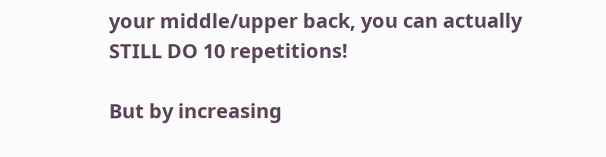your middle/upper back, you can actually STILL DO 10 repetitions!

But by increasing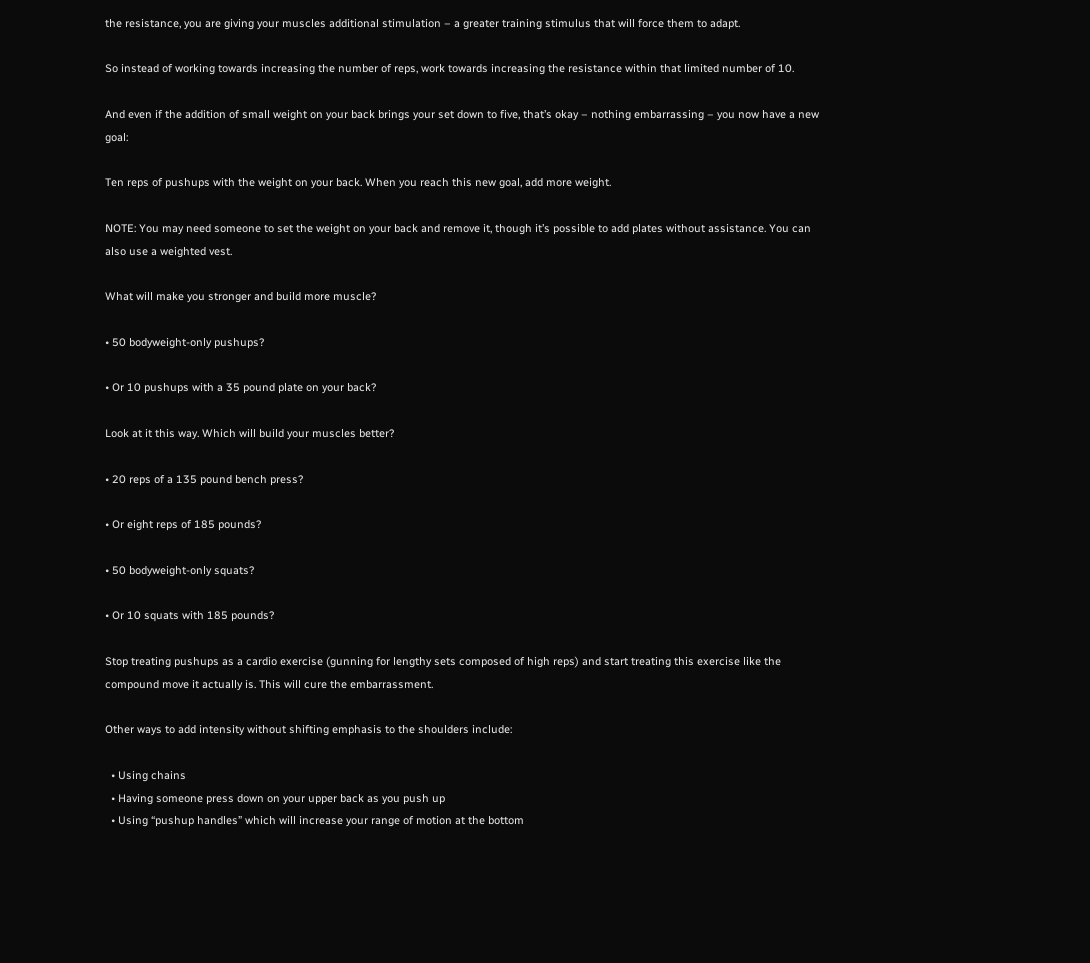the resistance, you are giving your muscles additional stimulation – a greater training stimulus that will force them to adapt.

So instead of working towards increasing the number of reps, work towards increasing the resistance within that limited number of 10.

And even if the addition of small weight on your back brings your set down to five, that’s okay – nothing embarrassing – you now have a new goal:

Ten reps of pushups with the weight on your back. When you reach this new goal, add more weight.

NOTE: You may need someone to set the weight on your back and remove it, though it’s possible to add plates without assistance. You can also use a weighted vest.

What will make you stronger and build more muscle?

• 50 bodyweight-only pushups?

• Or 10 pushups with a 35 pound plate on your back?

Look at it this way. Which will build your muscles better?

• 20 reps of a 135 pound bench press?

• Or eight reps of 185 pounds?

• 50 bodyweight-only squats?

• Or 10 squats with 185 pounds?

Stop treating pushups as a cardio exercise (gunning for lengthy sets composed of high reps) and start treating this exercise like the compound move it actually is. This will cure the embarrassment.

Other ways to add intensity without shifting emphasis to the shoulders include:

  • Using chains
  • Having someone press down on your upper back as you push up
  • Using “pushup handles” which will increase your range of motion at the bottom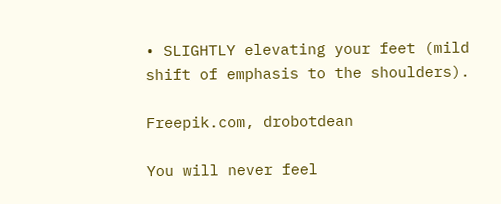• SLIGHTLY elevating your feet (mild shift of emphasis to the shoulders).

Freepik.com, drobotdean

You will never feel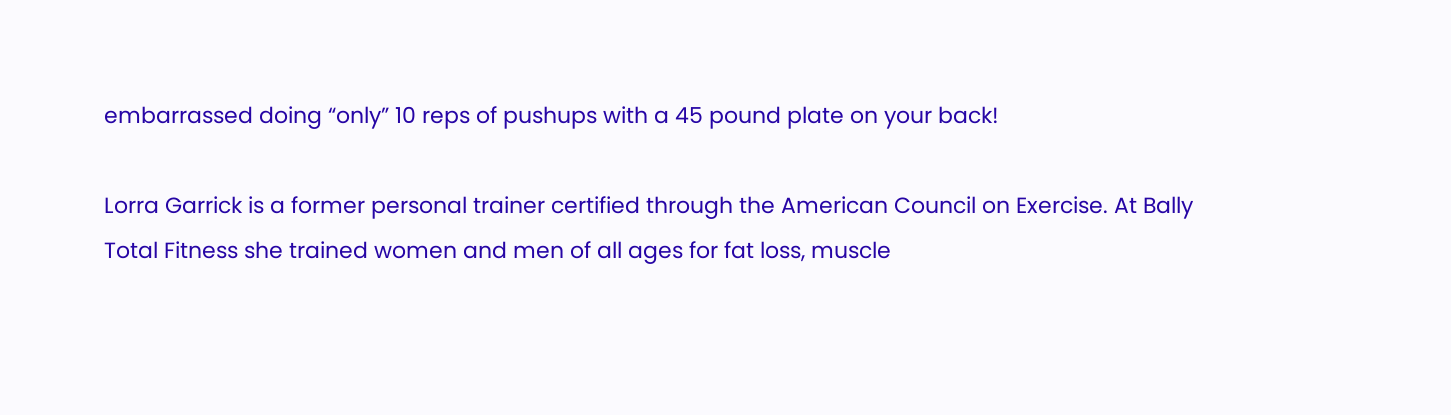embarrassed doing “only” 10 reps of pushups with a 45 pound plate on your back!

Lorra Garrick is a former personal trainer certified through the American Council on Exercise. At Bally Total Fitness she trained women and men of all ages for fat loss, muscle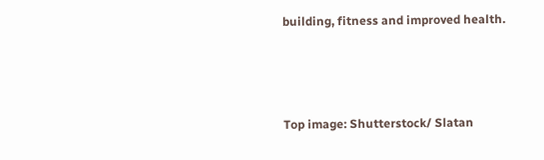building, fitness and improved health.



Top image: Shutterstock/ Slatan